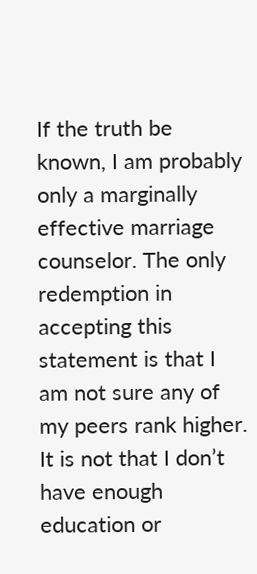If the truth be known, I am probably only a marginally effective marriage counselor. The only redemption in accepting this statement is that I am not sure any of my peers rank higher. It is not that I don’t have enough education or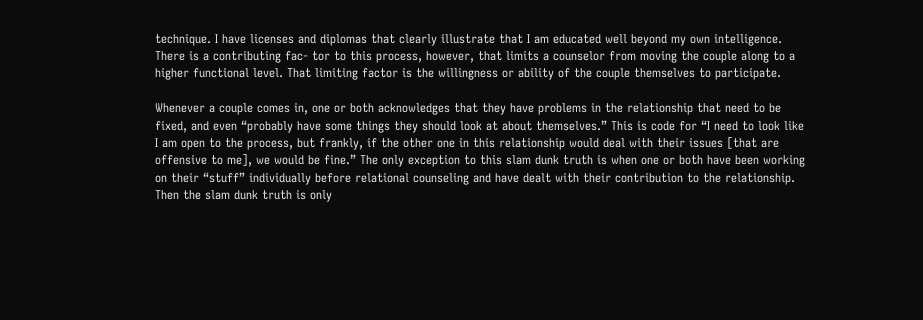technique. I have licenses and diplomas that clearly illustrate that I am educated well beyond my own intelligence. There is a contributing fac- tor to this process, however, that limits a counselor from moving the couple along to a higher functional level. That limiting factor is the willingness or ability of the couple themselves to participate.

Whenever a couple comes in, one or both acknowledges that they have problems in the relationship that need to be fixed, and even “probably have some things they should look at about themselves.” This is code for “I need to look like I am open to the process, but frankly, if the other one in this relationship would deal with their issues [that are offensive to me], we would be fine.” The only exception to this slam dunk truth is when one or both have been working on their “stuff” individually before relational counseling and have dealt with their contribution to the relationship. Then the slam dunk truth is only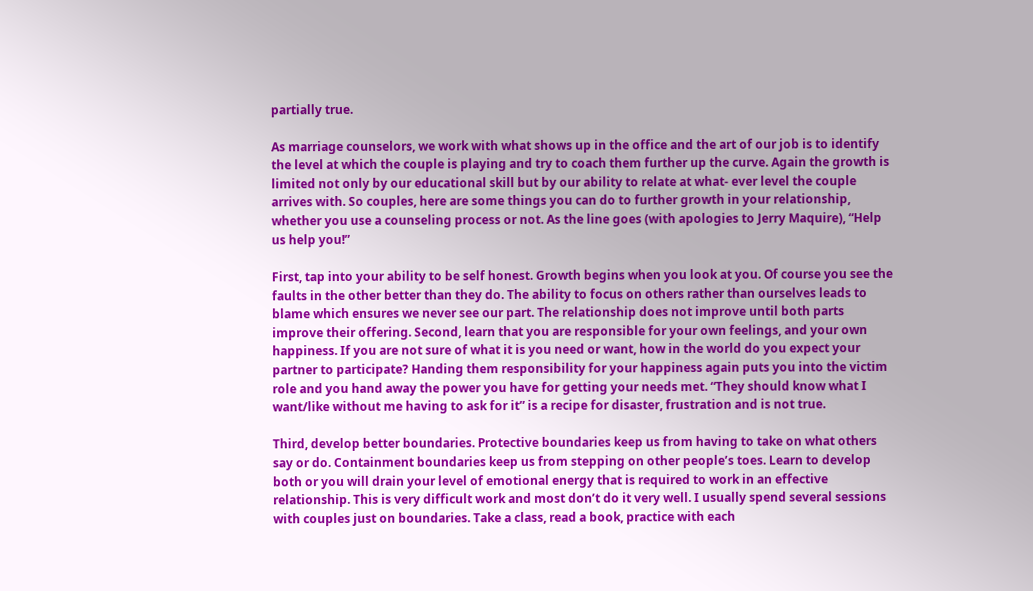partially true.

As marriage counselors, we work with what shows up in the office and the art of our job is to identify the level at which the couple is playing and try to coach them further up the curve. Again the growth is limited not only by our educational skill but by our ability to relate at what- ever level the couple arrives with. So couples, here are some things you can do to further growth in your relationship, whether you use a counseling process or not. As the line goes (with apologies to Jerry Maquire), “Help us help you!”

First, tap into your ability to be self honest. Growth begins when you look at you. Of course you see the faults in the other better than they do. The ability to focus on others rather than ourselves leads to blame which ensures we never see our part. The relationship does not improve until both parts improve their offering. Second, learn that you are responsible for your own feelings, and your own happiness. If you are not sure of what it is you need or want, how in the world do you expect your partner to participate? Handing them responsibility for your happiness again puts you into the victim role and you hand away the power you have for getting your needs met. “They should know what I want/like without me having to ask for it” is a recipe for disaster, frustration and is not true.

Third, develop better boundaries. Protective boundaries keep us from having to take on what others say or do. Containment boundaries keep us from stepping on other people’s toes. Learn to develop both or you will drain your level of emotional energy that is required to work in an effective relationship. This is very difficult work and most don’t do it very well. I usually spend several sessions with couples just on boundaries. Take a class, read a book, practice with each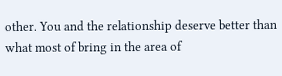other. You and the relationship deserve better than what most of bring in the area of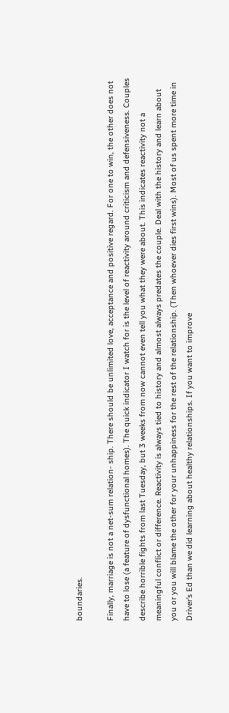boundaries.

Finally, marriage is not a net-sum relation- ship. There should be unlimited love, acceptance and positive regard. For one to win, the other does not have to lose (a feature of dysfunctional homes). The quick indicator I watch for is the level of reactivity around criticism and defensiveness. Couples describe horrible fights from last Tuesday, but 3 weeks from now cannot even tell you what they were about. This indicates reactivity not a meaningful conflict or difference. Reactivity is always tied to history and almost always predates the couple. Deal with the history and learn about you or you will blame the other for your unhappiness for the rest of the relationship. (Then whoever dies first wins). Most of us spent more time in Driver’s Ed than we did learning about healthy relationships. If you want to improve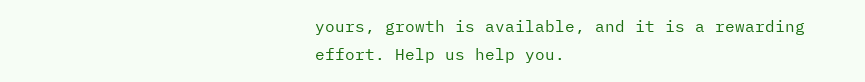yours, growth is available, and it is a rewarding effort. Help us help you.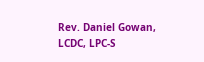Rev. Daniel Gowan, LCDC, LPC-S